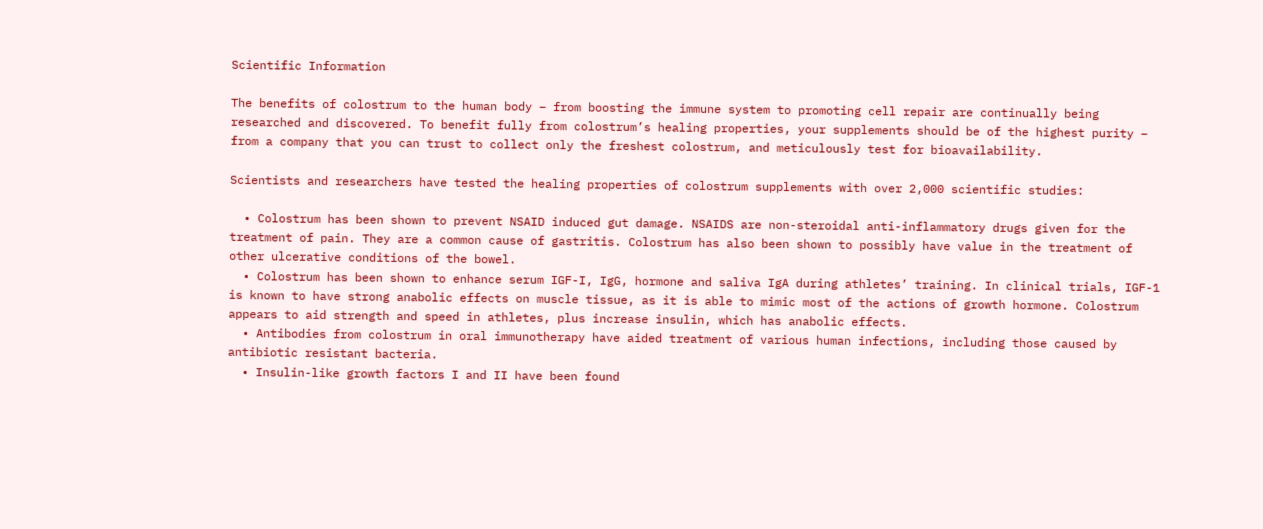Scientific Information

The benefits of colostrum to the human body – from boosting the immune system to promoting cell repair are continually being researched and discovered. To benefit fully from colostrum’s healing properties, your supplements should be of the highest purity – from a company that you can trust to collect only the freshest colostrum, and meticulously test for bioavailability.

Scientists and researchers have tested the healing properties of colostrum supplements with over 2,000 scientific studies:

  • Colostrum has been shown to prevent NSAID induced gut damage. NSAIDS are non-steroidal anti-inflammatory drugs given for the treatment of pain. They are a common cause of gastritis. Colostrum has also been shown to possibly have value in the treatment of other ulcerative conditions of the bowel.
  • Colostrum has been shown to enhance serum IGF-I, IgG, hormone and saliva IgA during athletes’ training. In clinical trials, IGF-1 is known to have strong anabolic effects on muscle tissue, as it is able to mimic most of the actions of growth hormone. Colostrum appears to aid strength and speed in athletes, plus increase insulin, which has anabolic effects.
  • Antibodies from colostrum in oral immunotherapy have aided treatment of various human infections, including those caused by antibiotic resistant bacteria.
  • Insulin-like growth factors I and II have been found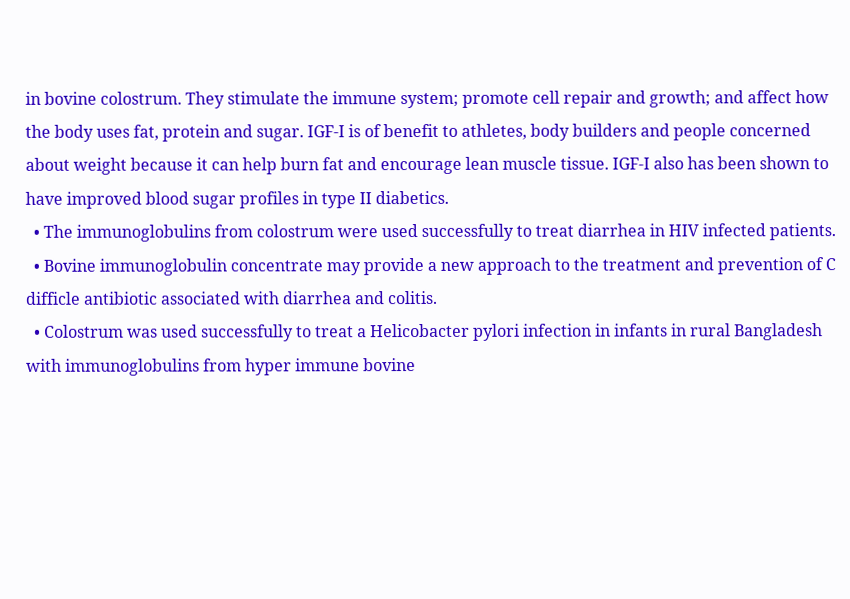in bovine colostrum. They stimulate the immune system; promote cell repair and growth; and affect how the body uses fat, protein and sugar. IGF-I is of benefit to athletes, body builders and people concerned about weight because it can help burn fat and encourage lean muscle tissue. IGF-I also has been shown to have improved blood sugar profiles in type II diabetics.
  • The immunoglobulins from colostrum were used successfully to treat diarrhea in HIV infected patients.
  • Bovine immunoglobulin concentrate may provide a new approach to the treatment and prevention of C difficle antibiotic associated with diarrhea and colitis.
  • Colostrum was used successfully to treat a Helicobacter pylori infection in infants in rural Bangladesh with immunoglobulins from hyper immune bovine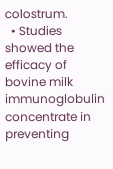colostrum.
  • Studies showed the efficacy of bovine milk immunoglobulin concentrate in preventing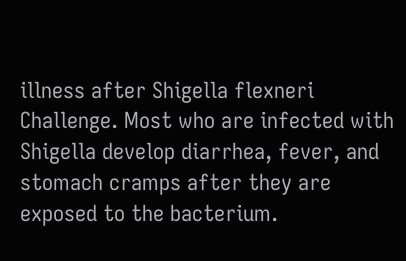illness after Shigella flexneri Challenge. Most who are infected with Shigella develop diarrhea, fever, and stomach cramps after they are exposed to the bacterium.